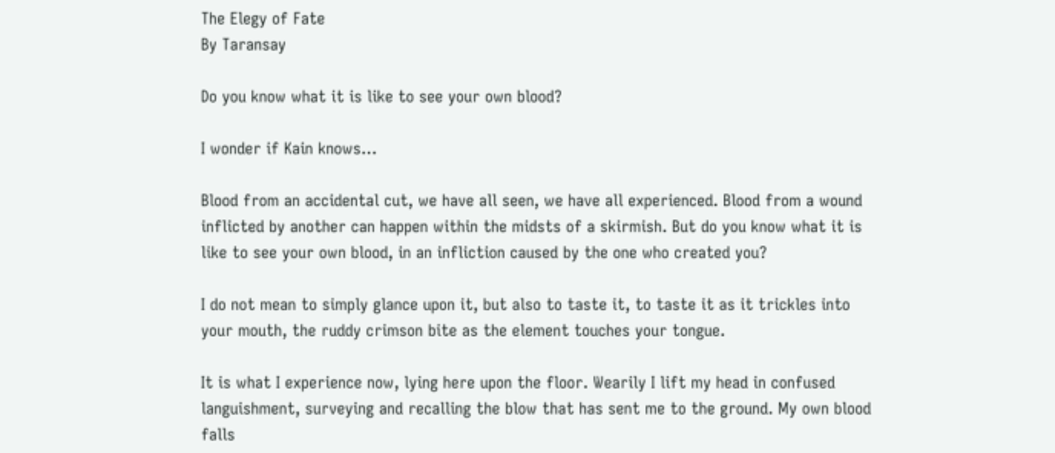The Elegy of Fate
By Taransay

Do you know what it is like to see your own blood?

I wonder if Kain knows…

Blood from an accidental cut, we have all seen, we have all experienced. Blood from a wound inflicted by another can happen within the midsts of a skirmish. But do you know what it is like to see your own blood, in an infliction caused by the one who created you?

I do not mean to simply glance upon it, but also to taste it, to taste it as it trickles into your mouth, the ruddy crimson bite as the element touches your tongue.

It is what I experience now, lying here upon the floor. Wearily I lift my head in confused languishment, surveying and recalling the blow that has sent me to the ground. My own blood falls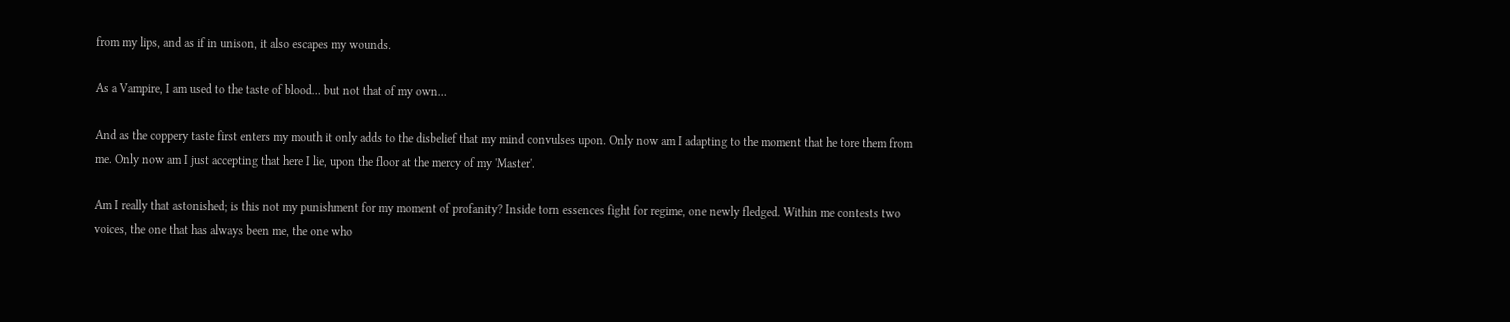from my lips, and as if in unison, it also escapes my wounds.

As a Vampire, I am used to the taste of blood… but not that of my own…

And as the coppery taste first enters my mouth it only adds to the disbelief that my mind convulses upon. Only now am I adapting to the moment that he tore them from me. Only now am I just accepting that here I lie, upon the floor at the mercy of my 'Master'.

Am I really that astonished; is this not my punishment for my moment of profanity? Inside torn essences fight for regime, one newly fledged. Within me contests two voices, the one that has always been me, the one who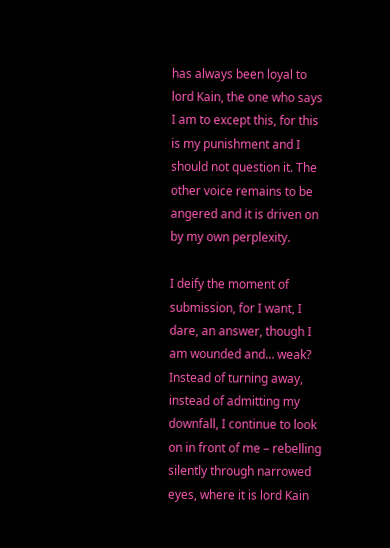has always been loyal to lord Kain, the one who says I am to except this, for this is my punishment and I should not question it. The other voice remains to be angered and it is driven on by my own perplexity.

I deify the moment of submission, for I want, I dare, an answer, though I am wounded and… weak? Instead of turning away, instead of admitting my downfall, I continue to look on in front of me – rebelling silently through narrowed eyes, where it is lord Kain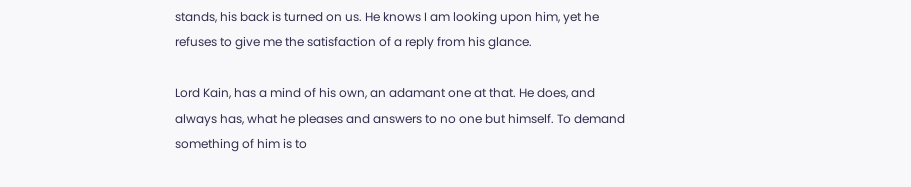stands, his back is turned on us. He knows I am looking upon him, yet he refuses to give me the satisfaction of a reply from his glance.

Lord Kain, has a mind of his own, an adamant one at that. He does, and always has, what he pleases and answers to no one but himself. To demand something of him is to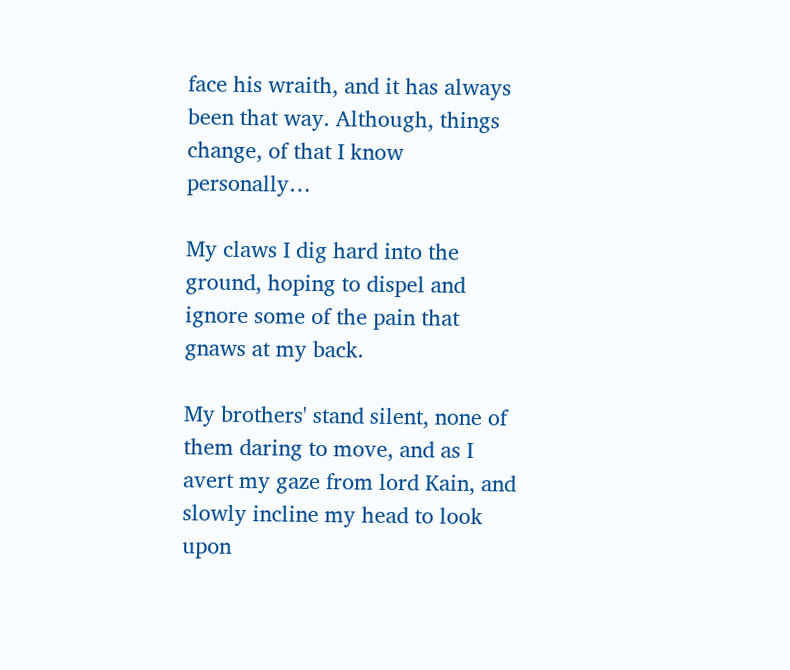face his wraith, and it has always been that way. Although, things change, of that I know personally…

My claws I dig hard into the ground, hoping to dispel and ignore some of the pain that gnaws at my back.

My brothers' stand silent, none of them daring to move, and as I avert my gaze from lord Kain, and slowly incline my head to look upon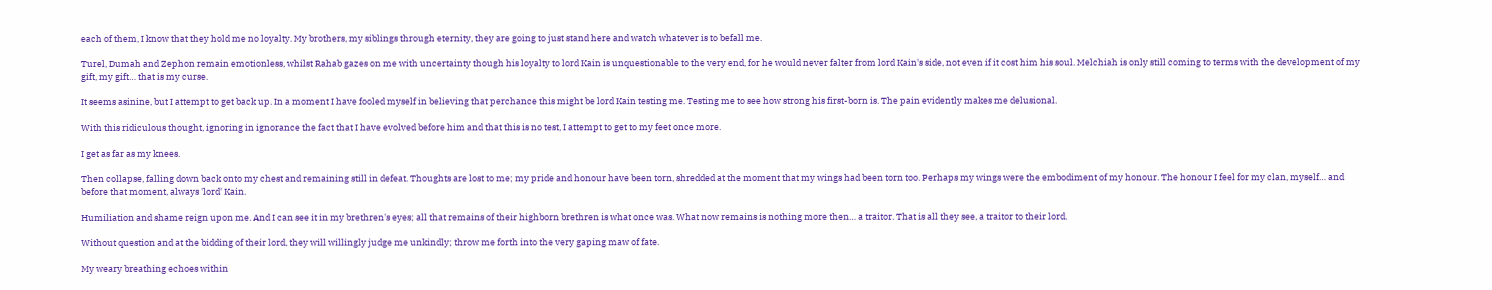each of them, I know that they hold me no loyalty. My brothers, my siblings through eternity, they are going to just stand here and watch whatever is to befall me.

Turel, Dumah and Zephon remain emotionless, whilst Rahab gazes on me with uncertainty though his loyalty to lord Kain is unquestionable to the very end, for he would never falter from lord Kain's side, not even if it cost him his soul. Melchiah is only still coming to terms with the development of my gift, my gift… that is my curse.

It seems asinine, but I attempt to get back up. In a moment I have fooled myself in believing that perchance this might be lord Kain testing me. Testing me to see how strong his first-born is. The pain evidently makes me delusional.

With this ridiculous thought, ignoring in ignorance the fact that I have evolved before him and that this is no test, I attempt to get to my feet once more.

I get as far as my knees.

Then collapse, falling down back onto my chest and remaining still in defeat. Thoughts are lost to me; my pride and honour have been torn, shredded at the moment that my wings had been torn too. Perhaps my wings were the embodiment of my honour. The honour I feel for my clan, myself… and before that moment, always 'lord' Kain.

Humiliation and shame reign upon me. And I can see it in my brethren's eyes; all that remains of their highborn brethren is what once was. What now remains is nothing more then… a traitor. That is all they see, a traitor to their lord.

Without question and at the bidding of their lord, they will willingly judge me unkindly; throw me forth into the very gaping maw of fate.

My weary breathing echoes within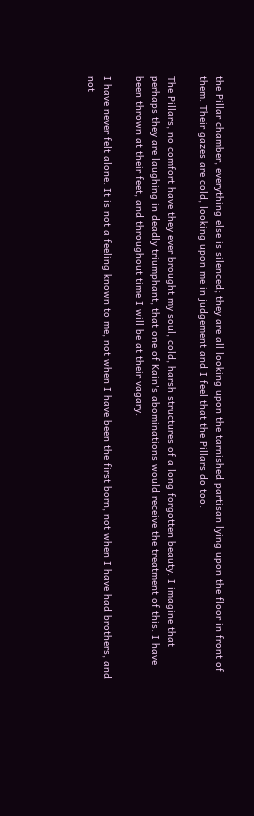the Pillar chamber, everything else is silenced; they are all looking upon the tarnished partisan lying upon the floor in front of them. Their gazes are cold, looking upon me in judgement and I feel that the Pillars do too.

The Pillars, no comfort have they ever brought my soul, cold, harsh structures of a long forgotten beauty. I imagine that perhaps they are laughing in deadly triumphant, that one of Kain's abominations would receive the treatment of this. I have been thrown at their feet, and throughout time I will be at their vagary.

I have never felt alone. It is not a feeling known to me, not when I have been the first born, not when I have had brothers, and not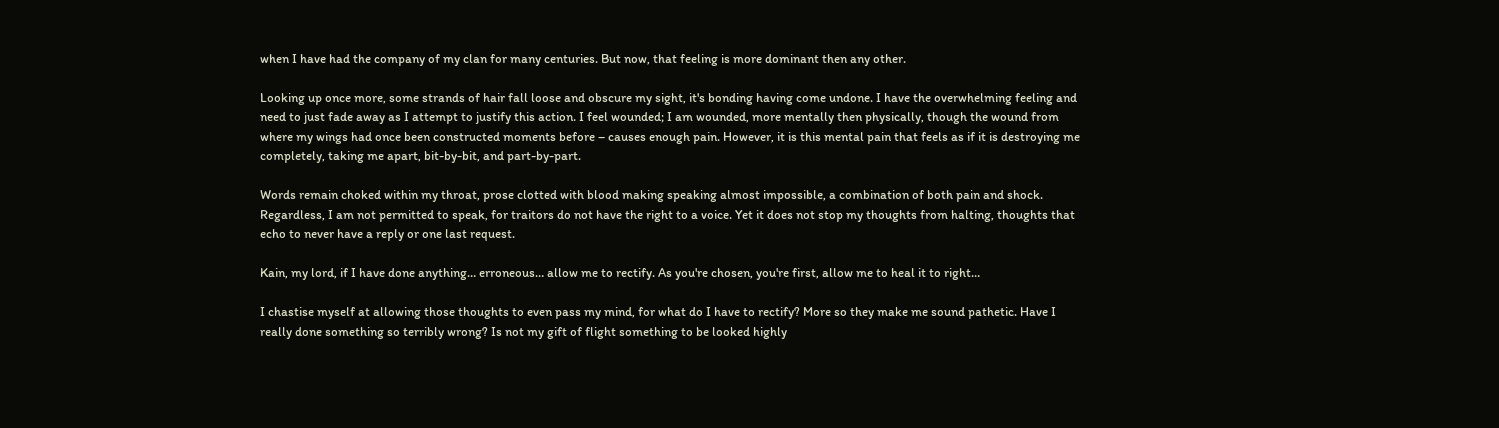when I have had the company of my clan for many centuries. But now, that feeling is more dominant then any other.

Looking up once more, some strands of hair fall loose and obscure my sight, it's bonding having come undone. I have the overwhelming feeling and need to just fade away as I attempt to justify this action. I feel wounded; I am wounded, more mentally then physically, though the wound from where my wings had once been constructed moments before – causes enough pain. However, it is this mental pain that feels as if it is destroying me completely, taking me apart, bit-by-bit, and part-by-part.

Words remain choked within my throat, prose clotted with blood making speaking almost impossible, a combination of both pain and shock. Regardless, I am not permitted to speak, for traitors do not have the right to a voice. Yet it does not stop my thoughts from halting, thoughts that echo to never have a reply or one last request.

Kain, my lord, if I have done anything… erroneous… allow me to rectify. As you're chosen, you're first, allow me to heal it to right…

I chastise myself at allowing those thoughts to even pass my mind, for what do I have to rectify? More so they make me sound pathetic. Have I really done something so terribly wrong? Is not my gift of flight something to be looked highly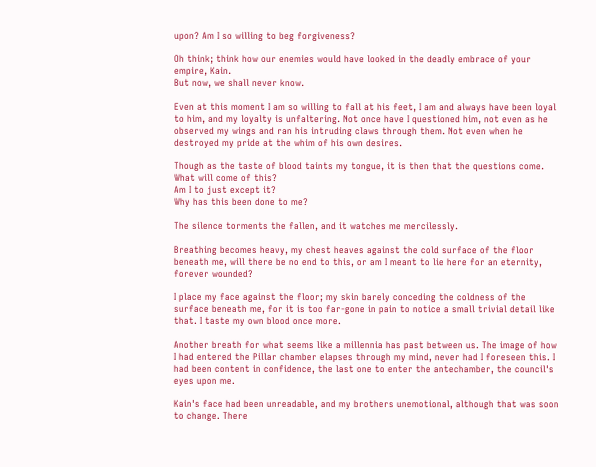upon? Am I so willing to beg forgiveness?

Oh think; think how our enemies would have looked in the deadly embrace of your empire, Kain.
But now, we shall never know.

Even at this moment I am so willing to fall at his feet, I am and always have been loyal to him, and my loyalty is unfaltering. Not once have I questioned him, not even as he observed my wings and ran his intruding claws through them. Not even when he destroyed my pride at the whim of his own desires.

Though as the taste of blood taints my tongue, it is then that the questions come.
What will come of this?
Am I to just except it?
Why has this been done to me?

The silence torments the fallen, and it watches me mercilessly.

Breathing becomes heavy, my chest heaves against the cold surface of the floor beneath me, will there be no end to this, or am I meant to lie here for an eternity, forever wounded?

I place my face against the floor; my skin barely conceding the coldness of the surface beneath me, for it is too far-gone in pain to notice a small trivial detail like that. I taste my own blood once more.

Another breath for what seems like a millennia has past between us. The image of how I had entered the Pillar chamber elapses through my mind, never had I foreseen this. I had been content in confidence, the last one to enter the antechamber, the council's eyes upon me.

Kain's face had been unreadable, and my brothers unemotional, although that was soon to change. There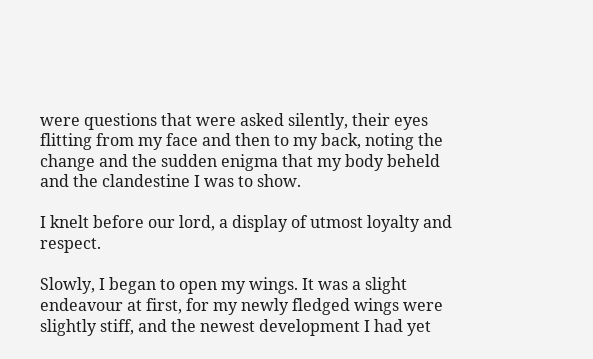were questions that were asked silently, their eyes flitting from my face and then to my back, noting the change and the sudden enigma that my body beheld and the clandestine I was to show.

I knelt before our lord, a display of utmost loyalty and respect.

Slowly, I began to open my wings. It was a slight endeavour at first, for my newly fledged wings were slightly stiff, and the newest development I had yet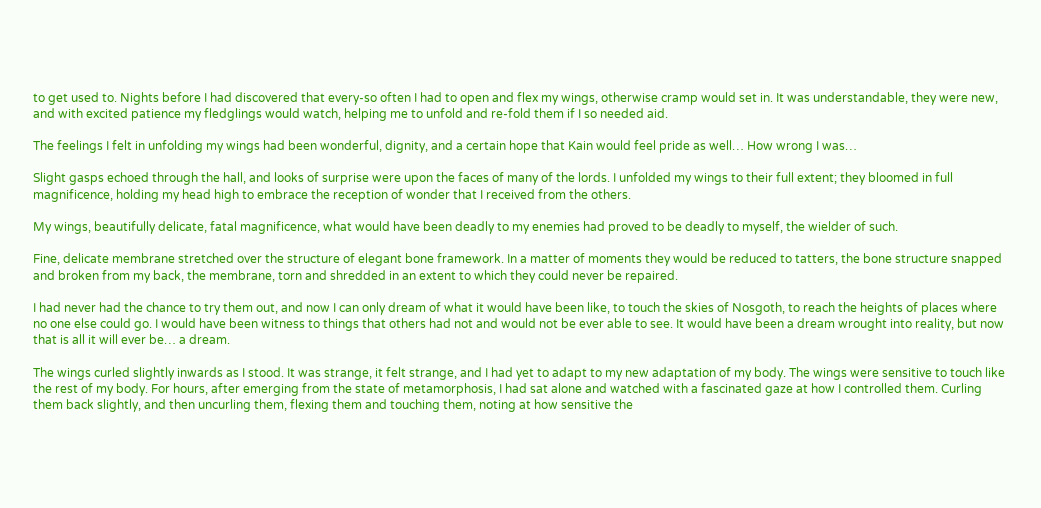to get used to. Nights before I had discovered that every-so often I had to open and flex my wings, otherwise cramp would set in. It was understandable, they were new, and with excited patience my fledglings would watch, helping me to unfold and re-fold them if I so needed aid.

The feelings I felt in unfolding my wings had been wonderful, dignity, and a certain hope that Kain would feel pride as well… How wrong I was…

Slight gasps echoed through the hall, and looks of surprise were upon the faces of many of the lords. I unfolded my wings to their full extent; they bloomed in full magnificence, holding my head high to embrace the reception of wonder that I received from the others.

My wings, beautifully delicate, fatal magnificence, what would have been deadly to my enemies had proved to be deadly to myself, the wielder of such.

Fine, delicate membrane stretched over the structure of elegant bone framework. In a matter of moments they would be reduced to tatters, the bone structure snapped and broken from my back, the membrane, torn and shredded in an extent to which they could never be repaired.

I had never had the chance to try them out, and now I can only dream of what it would have been like, to touch the skies of Nosgoth, to reach the heights of places where no one else could go. I would have been witness to things that others had not and would not be ever able to see. It would have been a dream wrought into reality, but now that is all it will ever be… a dream.

The wings curled slightly inwards as I stood. It was strange, it felt strange, and I had yet to adapt to my new adaptation of my body. The wings were sensitive to touch like the rest of my body. For hours, after emerging from the state of metamorphosis, I had sat alone and watched with a fascinated gaze at how I controlled them. Curling them back slightly, and then uncurling them, flexing them and touching them, noting at how sensitive the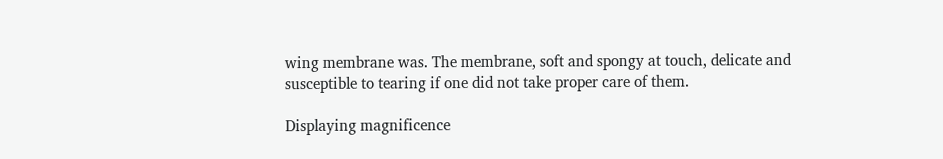wing membrane was. The membrane, soft and spongy at touch, delicate and susceptible to tearing if one did not take proper care of them.

Displaying magnificence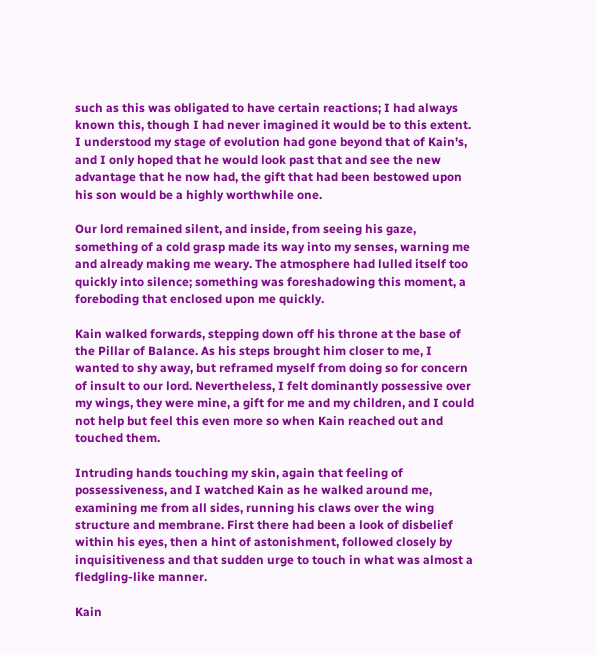such as this was obligated to have certain reactions; I had always known this, though I had never imagined it would be to this extent. I understood my stage of evolution had gone beyond that of Kain's, and I only hoped that he would look past that and see the new advantage that he now had, the gift that had been bestowed upon his son would be a highly worthwhile one.

Our lord remained silent, and inside, from seeing his gaze, something of a cold grasp made its way into my senses, warning me and already making me weary. The atmosphere had lulled itself too quickly into silence; something was foreshadowing this moment, a foreboding that enclosed upon me quickly.

Kain walked forwards, stepping down off his throne at the base of the Pillar of Balance. As his steps brought him closer to me, I wanted to shy away, but reframed myself from doing so for concern of insult to our lord. Nevertheless, I felt dominantly possessive over my wings, they were mine, a gift for me and my children, and I could not help but feel this even more so when Kain reached out and touched them.

Intruding hands touching my skin, again that feeling of possessiveness, and I watched Kain as he walked around me, examining me from all sides, running his claws over the wing structure and membrane. First there had been a look of disbelief within his eyes, then a hint of astonishment, followed closely by inquisitiveness and that sudden urge to touch in what was almost a fledgling-like manner.

Kain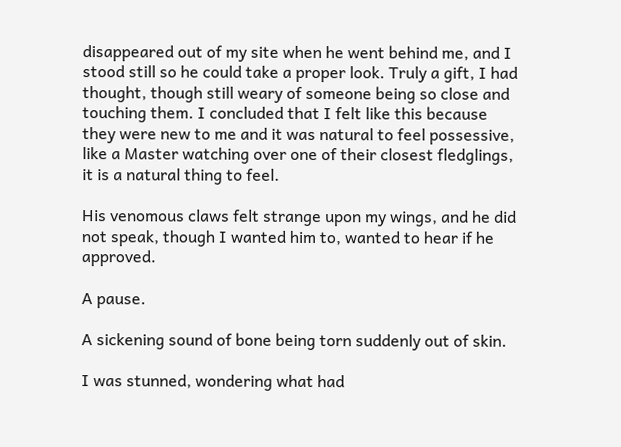disappeared out of my site when he went behind me, and I stood still so he could take a proper look. Truly a gift, I had thought, though still weary of someone being so close and touching them. I concluded that I felt like this because they were new to me and it was natural to feel possessive, like a Master watching over one of their closest fledglings, it is a natural thing to feel.

His venomous claws felt strange upon my wings, and he did not speak, though I wanted him to, wanted to hear if he approved.

A pause.

A sickening sound of bone being torn suddenly out of skin.

I was stunned, wondering what had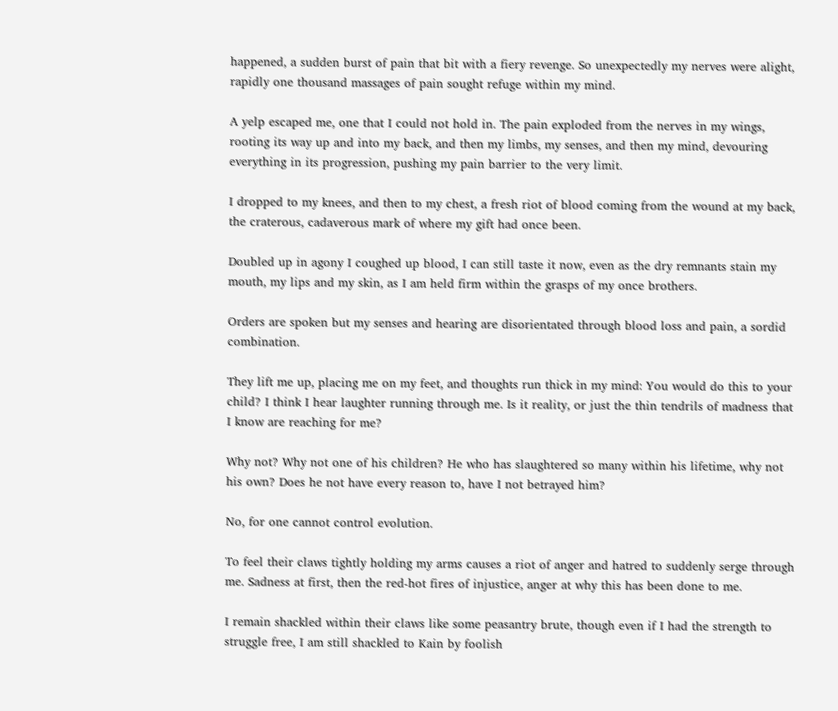happened, a sudden burst of pain that bit with a fiery revenge. So unexpectedly my nerves were alight, rapidly one thousand massages of pain sought refuge within my mind.

A yelp escaped me, one that I could not hold in. The pain exploded from the nerves in my wings, rooting its way up and into my back, and then my limbs, my senses, and then my mind, devouring everything in its progression, pushing my pain barrier to the very limit.

I dropped to my knees, and then to my chest, a fresh riot of blood coming from the wound at my back, the craterous, cadaverous mark of where my gift had once been.

Doubled up in agony I coughed up blood, I can still taste it now, even as the dry remnants stain my mouth, my lips and my skin, as I am held firm within the grasps of my once brothers.

Orders are spoken but my senses and hearing are disorientated through blood loss and pain, a sordid combination.

They lift me up, placing me on my feet, and thoughts run thick in my mind: You would do this to your child? I think I hear laughter running through me. Is it reality, or just the thin tendrils of madness that I know are reaching for me?

Why not? Why not one of his children? He who has slaughtered so many within his lifetime, why not his own? Does he not have every reason to, have I not betrayed him?

No, for one cannot control evolution.

To feel their claws tightly holding my arms causes a riot of anger and hatred to suddenly serge through me. Sadness at first, then the red-hot fires of injustice, anger at why this has been done to me.

I remain shackled within their claws like some peasantry brute, though even if I had the strength to struggle free, I am still shackled to Kain by foolish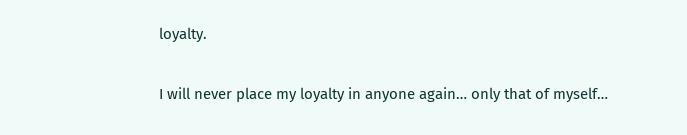loyalty.

I will never place my loyalty in anyone again… only that of myself…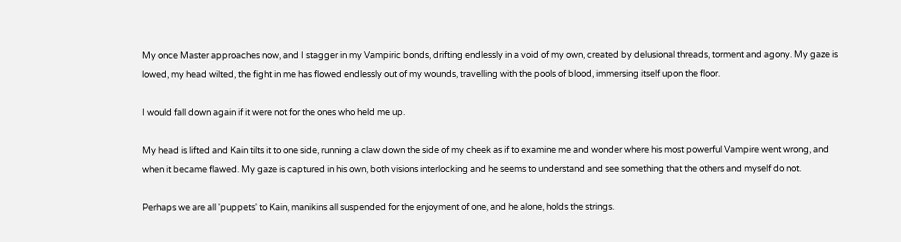My once Master approaches now, and I stagger in my Vampiric bonds, drifting endlessly in a void of my own, created by delusional threads, torment and agony. My gaze is lowed, my head wilted, the fight in me has flowed endlessly out of my wounds, travelling with the pools of blood, immersing itself upon the floor.

I would fall down again if it were not for the ones who held me up.

My head is lifted and Kain tilts it to one side, running a claw down the side of my cheek as if to examine me and wonder where his most powerful Vampire went wrong, and when it became flawed. My gaze is captured in his own, both visions interlocking and he seems to understand and see something that the others and myself do not.

Perhaps we are all 'puppets' to Kain, manikins all suspended for the enjoyment of one, and he alone, holds the strings.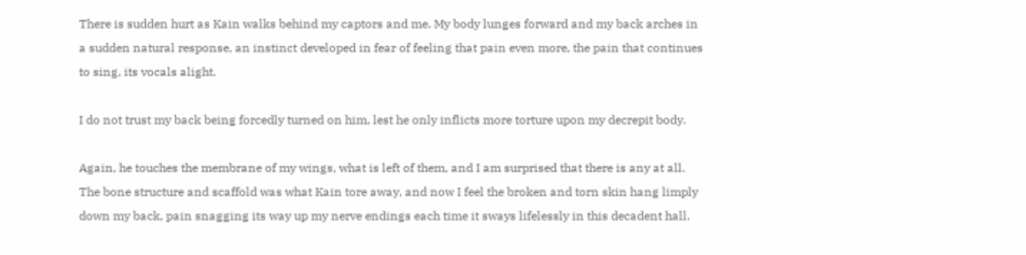There is sudden hurt as Kain walks behind my captors and me. My body lunges forward and my back arches in a sudden natural response, an instinct developed in fear of feeling that pain even more, the pain that continues to sing, its vocals alight.

I do not trust my back being forcedly turned on him, lest he only inflicts more torture upon my decrepit body.

Again, he touches the membrane of my wings, what is left of them, and I am surprised that there is any at all. The bone structure and scaffold was what Kain tore away, and now I feel the broken and torn skin hang limply down my back, pain snagging its way up my nerve endings each time it sways lifelessly in this decadent hall.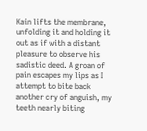Kain lifts the membrane, unfolding it and holding it out as if with a distant pleasure to observe his sadistic deed. A groan of pain escapes my lips as I attempt to bite back another cry of anguish, my teeth nearly biting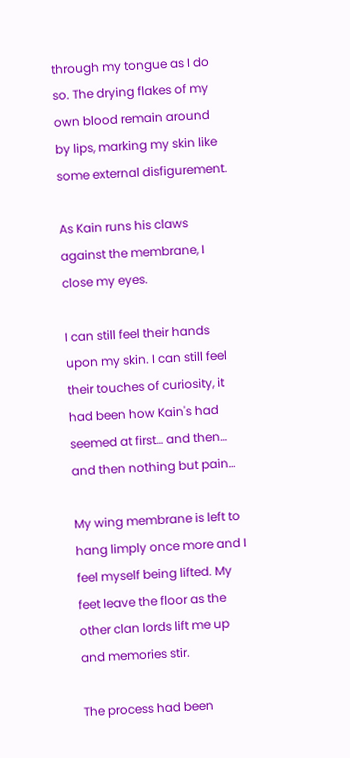through my tongue as I do so. The drying flakes of my own blood remain around by lips, marking my skin like some external disfigurement.

As Kain runs his claws against the membrane, I close my eyes.

I can still feel their hands upon my skin. I can still feel their touches of curiosity, it had been how Kain's had seemed at first… and then… and then nothing but pain…

My wing membrane is left to hang limply once more and I feel myself being lifted. My feet leave the floor as the other clan lords lift me up and memories stir.

The process had been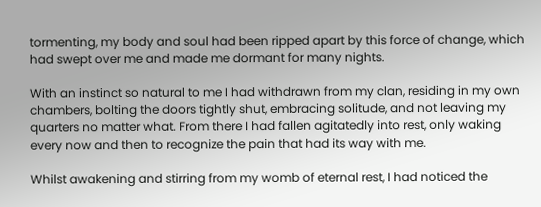tormenting, my body and soul had been ripped apart by this force of change, which had swept over me and made me dormant for many nights.

With an instinct so natural to me I had withdrawn from my clan, residing in my own chambers, bolting the doors tightly shut, embracing solitude, and not leaving my quarters no matter what. From there I had fallen agitatedly into rest, only waking every now and then to recognize the pain that had its way with me.

Whilst awakening and stirring from my womb of eternal rest, I had noticed the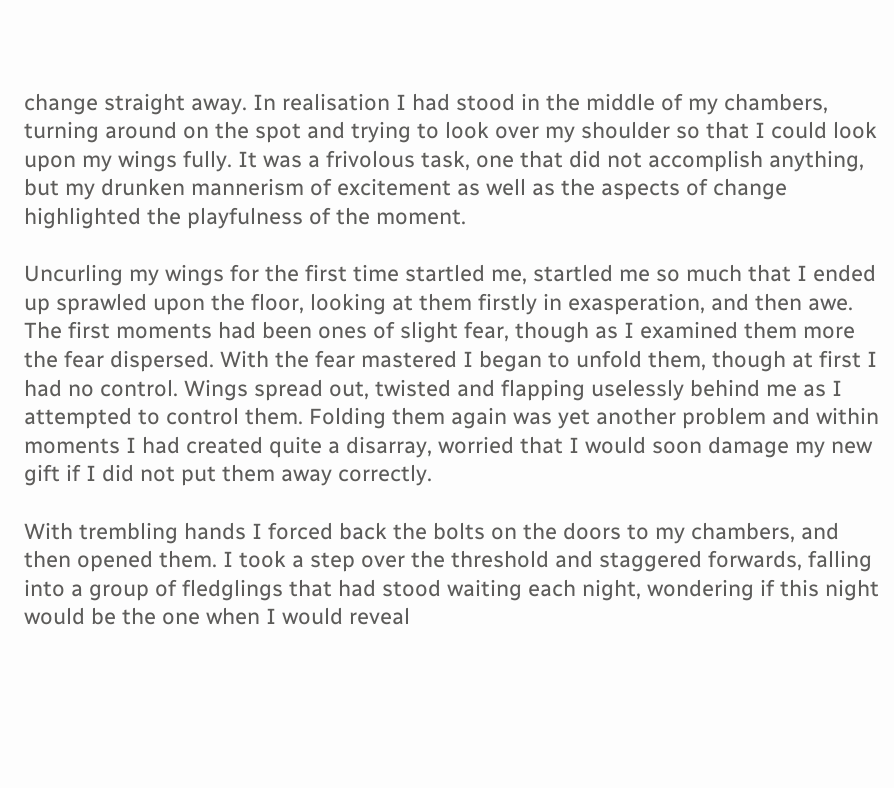change straight away. In realisation I had stood in the middle of my chambers, turning around on the spot and trying to look over my shoulder so that I could look upon my wings fully. It was a frivolous task, one that did not accomplish anything, but my drunken mannerism of excitement as well as the aspects of change highlighted the playfulness of the moment.

Uncurling my wings for the first time startled me, startled me so much that I ended up sprawled upon the floor, looking at them firstly in exasperation, and then awe. The first moments had been ones of slight fear, though as I examined them more the fear dispersed. With the fear mastered I began to unfold them, though at first I had no control. Wings spread out, twisted and flapping uselessly behind me as I attempted to control them. Folding them again was yet another problem and within moments I had created quite a disarray, worried that I would soon damage my new gift if I did not put them away correctly.

With trembling hands I forced back the bolts on the doors to my chambers, and then opened them. I took a step over the threshold and staggered forwards, falling into a group of fledglings that had stood waiting each night, wondering if this night would be the one when I would reveal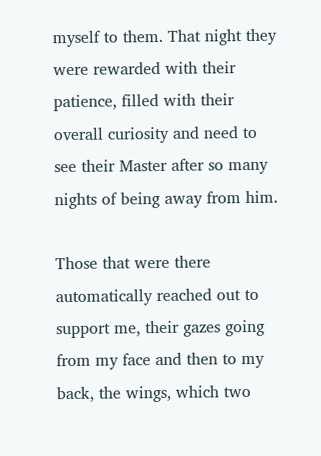myself to them. That night they were rewarded with their patience, filled with their overall curiosity and need to see their Master after so many nights of being away from him.

Those that were there automatically reached out to support me, their gazes going from my face and then to my back, the wings, which two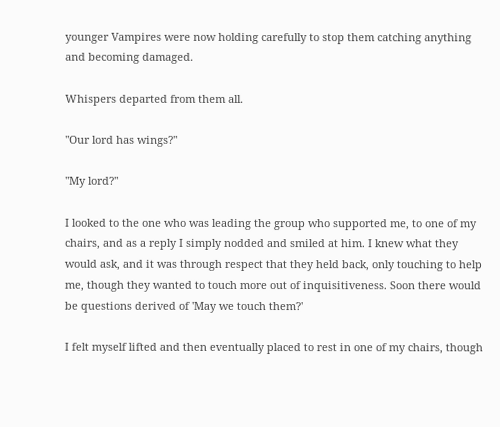younger Vampires were now holding carefully to stop them catching anything and becoming damaged.

Whispers departed from them all.

"Our lord has wings?"

"My lord?"

I looked to the one who was leading the group who supported me, to one of my chairs, and as a reply I simply nodded and smiled at him. I knew what they would ask, and it was through respect that they held back, only touching to help me, though they wanted to touch more out of inquisitiveness. Soon there would be questions derived of 'May we touch them?'

I felt myself lifted and then eventually placed to rest in one of my chairs, though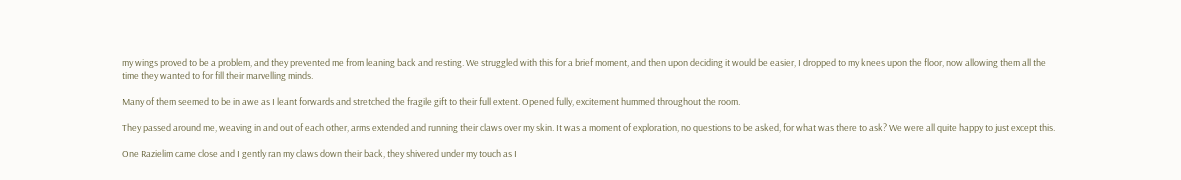my wings proved to be a problem, and they prevented me from leaning back and resting. We struggled with this for a brief moment, and then upon deciding it would be easier, I dropped to my knees upon the floor, now allowing them all the time they wanted to for fill their marvelling minds.

Many of them seemed to be in awe as I leant forwards and stretched the fragile gift to their full extent. Opened fully, excitement hummed throughout the room.

They passed around me, weaving in and out of each other, arms extended and running their claws over my skin. It was a moment of exploration, no questions to be asked, for what was there to ask? We were all quite happy to just except this.

One Razielim came close and I gently ran my claws down their back, they shivered under my touch as I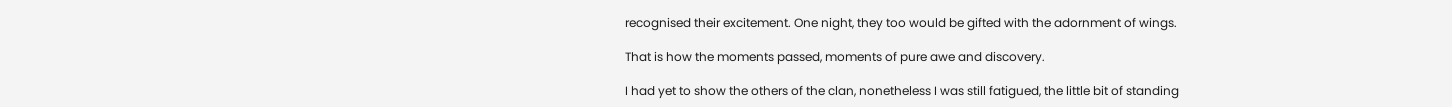recognised their excitement. One night, they too would be gifted with the adornment of wings.

That is how the moments passed, moments of pure awe and discovery.

I had yet to show the others of the clan, nonetheless I was still fatigued, the little bit of standing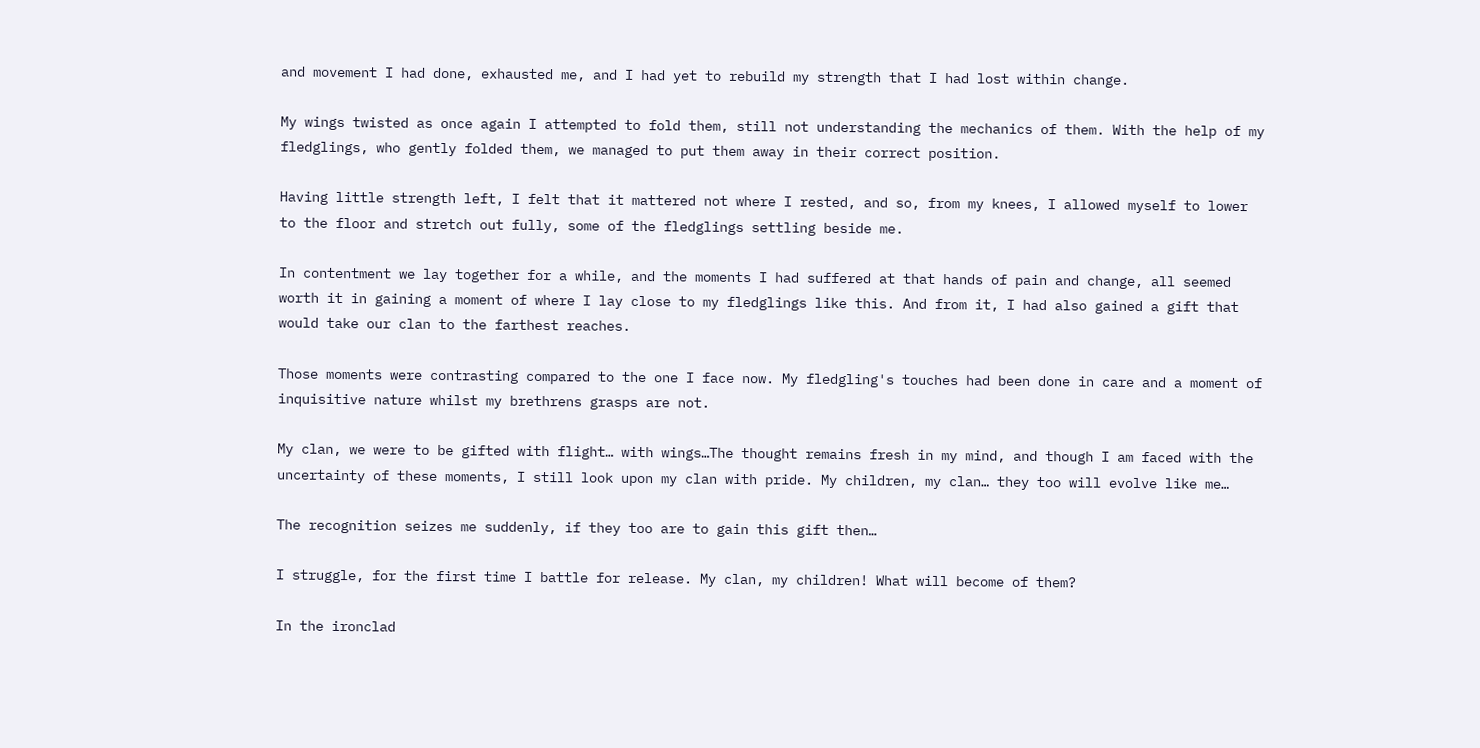and movement I had done, exhausted me, and I had yet to rebuild my strength that I had lost within change.

My wings twisted as once again I attempted to fold them, still not understanding the mechanics of them. With the help of my fledglings, who gently folded them, we managed to put them away in their correct position.

Having little strength left, I felt that it mattered not where I rested, and so, from my knees, I allowed myself to lower to the floor and stretch out fully, some of the fledglings settling beside me.

In contentment we lay together for a while, and the moments I had suffered at that hands of pain and change, all seemed worth it in gaining a moment of where I lay close to my fledglings like this. And from it, I had also gained a gift that would take our clan to the farthest reaches.

Those moments were contrasting compared to the one I face now. My fledgling's touches had been done in care and a moment of inquisitive nature whilst my brethrens grasps are not.

My clan, we were to be gifted with flight… with wings…The thought remains fresh in my mind, and though I am faced with the uncertainty of these moments, I still look upon my clan with pride. My children, my clan… they too will evolve like me…

The recognition seizes me suddenly, if they too are to gain this gift then…

I struggle, for the first time I battle for release. My clan, my children! What will become of them?

In the ironclad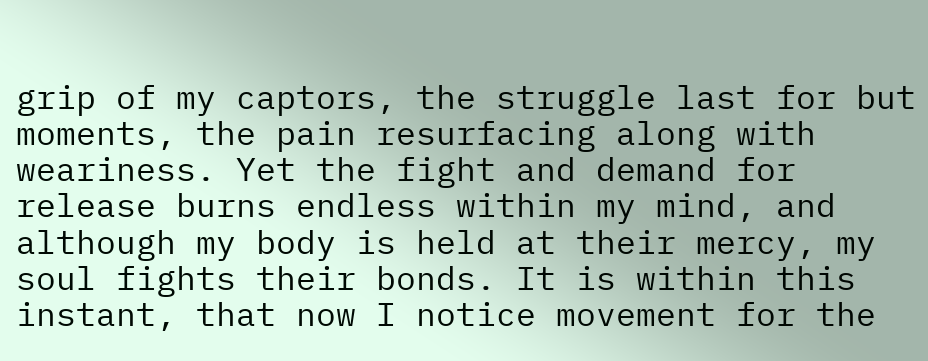grip of my captors, the struggle last for but moments, the pain resurfacing along with weariness. Yet the fight and demand for release burns endless within my mind, and although my body is held at their mercy, my soul fights their bonds. It is within this instant, that now I notice movement for the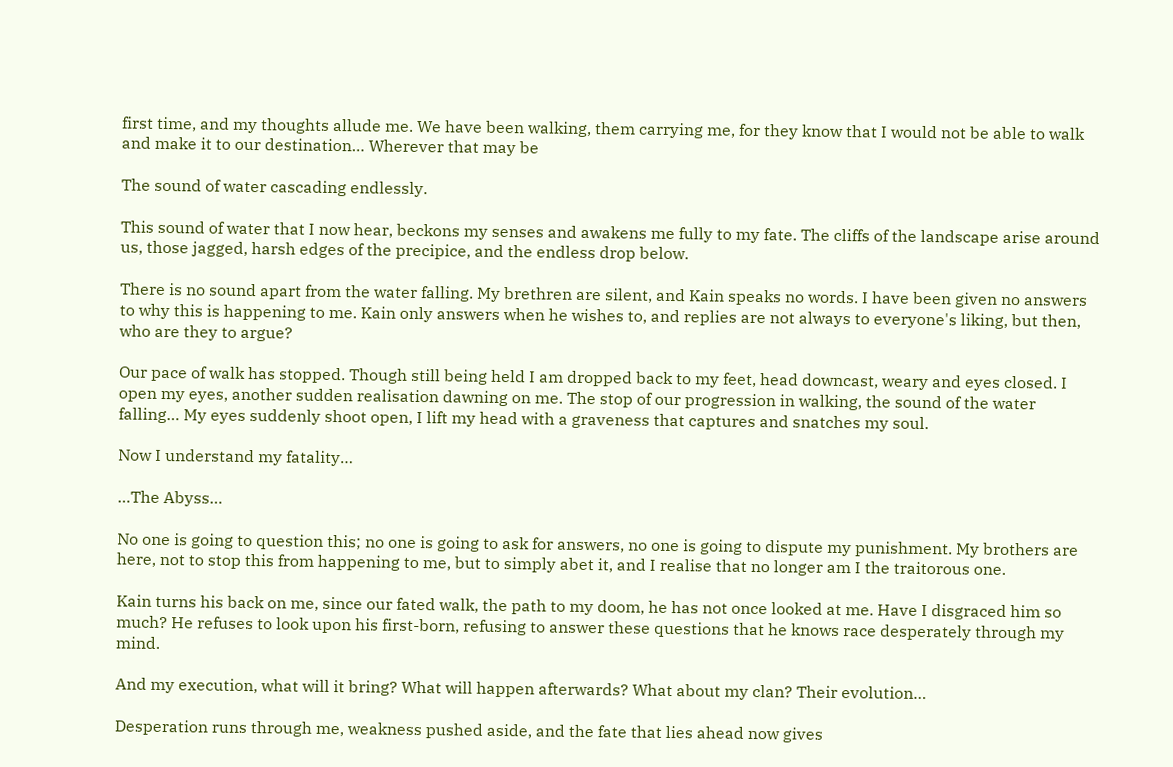first time, and my thoughts allude me. We have been walking, them carrying me, for they know that I would not be able to walk and make it to our destination… Wherever that may be

The sound of water cascading endlessly.

This sound of water that I now hear, beckons my senses and awakens me fully to my fate. The cliffs of the landscape arise around us, those jagged, harsh edges of the precipice, and the endless drop below.

There is no sound apart from the water falling. My brethren are silent, and Kain speaks no words. I have been given no answers to why this is happening to me. Kain only answers when he wishes to, and replies are not always to everyone's liking, but then, who are they to argue?

Our pace of walk has stopped. Though still being held I am dropped back to my feet, head downcast, weary and eyes closed. I open my eyes, another sudden realisation dawning on me. The stop of our progression in walking, the sound of the water falling… My eyes suddenly shoot open, I lift my head with a graveness that captures and snatches my soul.

Now I understand my fatality…

…The Abyss…

No one is going to question this; no one is going to ask for answers, no one is going to dispute my punishment. My brothers are here, not to stop this from happening to me, but to simply abet it, and I realise that no longer am I the traitorous one.

Kain turns his back on me, since our fated walk, the path to my doom, he has not once looked at me. Have I disgraced him so much? He refuses to look upon his first-born, refusing to answer these questions that he knows race desperately through my mind.

And my execution, what will it bring? What will happen afterwards? What about my clan? Their evolution…

Desperation runs through me, weakness pushed aside, and the fate that lies ahead now gives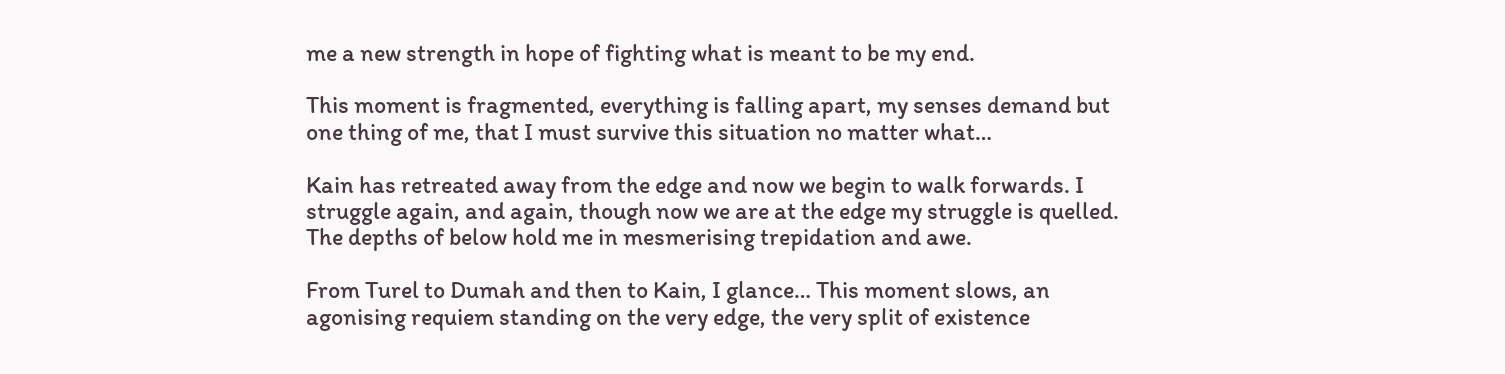me a new strength in hope of fighting what is meant to be my end.

This moment is fragmented, everything is falling apart, my senses demand but one thing of me, that I must survive this situation no matter what…

Kain has retreated away from the edge and now we begin to walk forwards. I struggle again, and again, though now we are at the edge my struggle is quelled. The depths of below hold me in mesmerising trepidation and awe.

From Turel to Dumah and then to Kain, I glance… This moment slows, an agonising requiem standing on the very edge, the very split of existence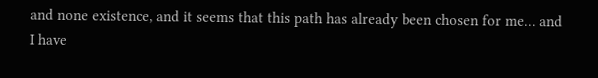and none existence, and it seems that this path has already been chosen for me… and I have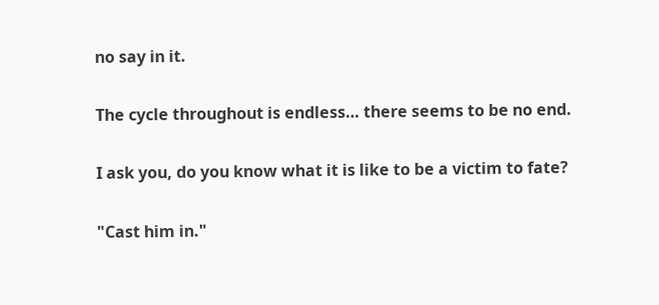no say in it.

The cycle throughout is endless… there seems to be no end.

I ask you, do you know what it is like to be a victim to fate?

"Cast him in."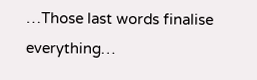…Those last words finalise everything…